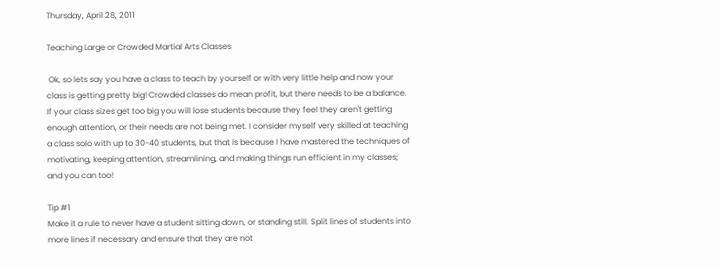Thursday, April 28, 2011

Teaching Large or Crowded Martial Arts Classes

 Ok, so lets say you have a class to teach by yourself or with very little help and now your class is getting pretty big! Crowded classes do mean profit, but there needs to be a balance. If your class sizes get too big you will lose students because they feel they aren't getting enough attention, or their needs are not being met. I consider myself very skilled at teaching a class solo with up to 30-40 students, but that is because I have mastered the techniques of motivating, keeping attention, streamlining, and making things run efficient in my classes; and you can too!

Tip #1
Make it a rule to never have a student sitting down, or standing still. Split lines of students into more lines if necessary and ensure that they are not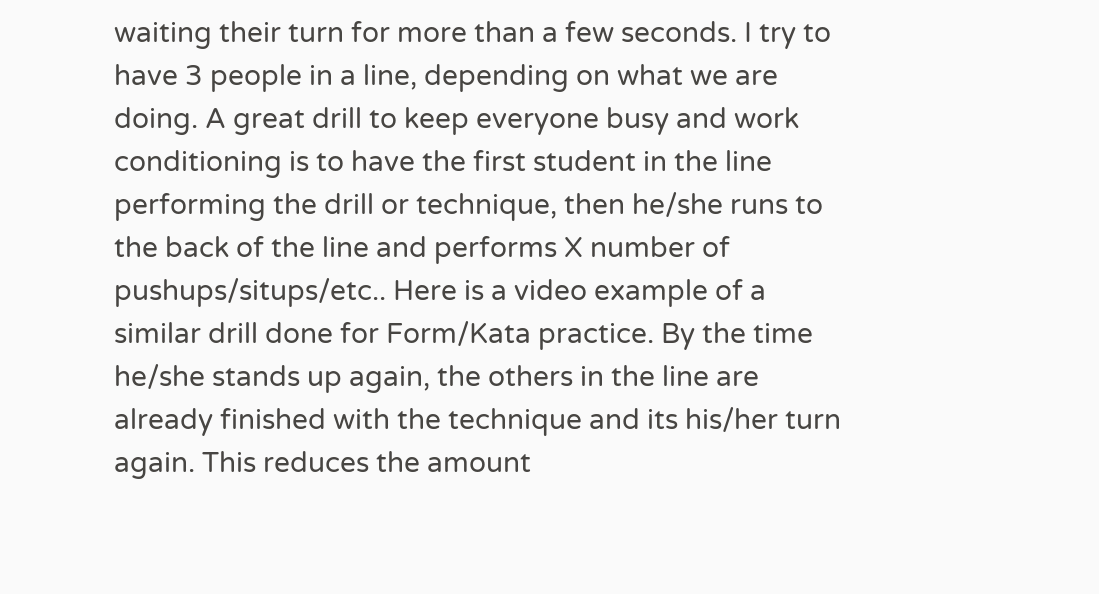waiting their turn for more than a few seconds. I try to have 3 people in a line, depending on what we are doing. A great drill to keep everyone busy and work conditioning is to have the first student in the line performing the drill or technique, then he/she runs to the back of the line and performs X number of pushups/situps/etc.. Here is a video example of a similar drill done for Form/Kata practice. By the time he/she stands up again, the others in the line are already finished with the technique and its his/her turn again. This reduces the amount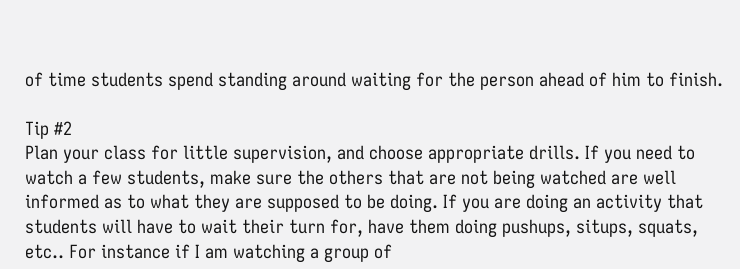of time students spend standing around waiting for the person ahead of him to finish.

Tip #2
Plan your class for little supervision, and choose appropriate drills. If you need to watch a few students, make sure the others that are not being watched are well informed as to what they are supposed to be doing. If you are doing an activity that students will have to wait their turn for, have them doing pushups, situps, squats, etc.. For instance if I am watching a group of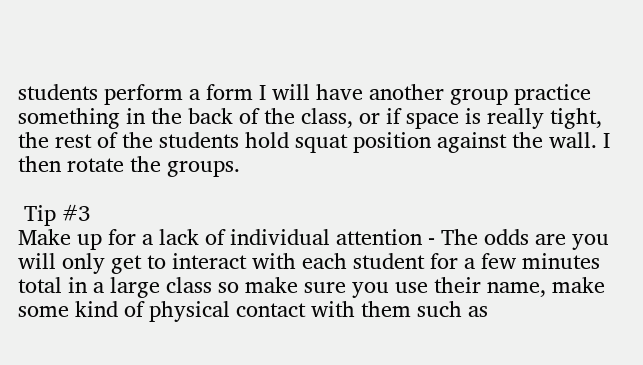students perform a form I will have another group practice something in the back of the class, or if space is really tight, the rest of the students hold squat position against the wall. I then rotate the groups.

 Tip #3
Make up for a lack of individual attention - The odds are you will only get to interact with each student for a few minutes total in a large class so make sure you use their name, make some kind of physical contact with them such as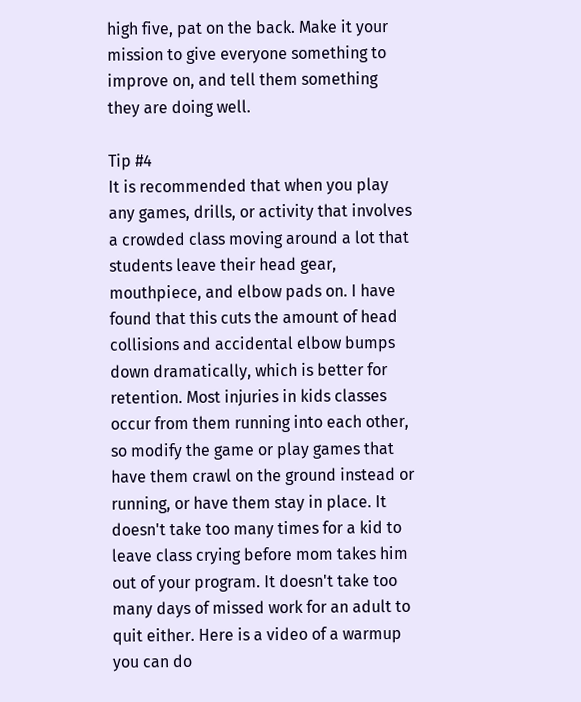high five, pat on the back. Make it your mission to give everyone something to improve on, and tell them something they are doing well.

Tip #4
It is recommended that when you play any games, drills, or activity that involves a crowded class moving around a lot that students leave their head gear, mouthpiece, and elbow pads on. I have found that this cuts the amount of head collisions and accidental elbow bumps down dramatically, which is better for retention. Most injuries in kids classes occur from them running into each other, so modify the game or play games that have them crawl on the ground instead or running, or have them stay in place. It doesn't take too many times for a kid to leave class crying before mom takes him out of your program. It doesn't take too many days of missed work for an adult to quit either. Here is a video of a warmup you can do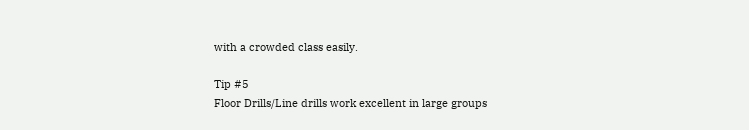with a crowded class easily.

Tip #5
Floor Drills/Line drills work excellent in large groups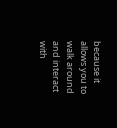because it allows you to walk around and interact with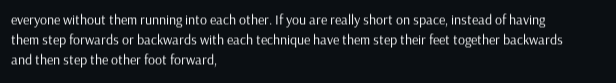everyone without them running into each other. If you are really short on space, instead of having them step forwards or backwards with each technique have them step their feet together backwards and then step the other foot forward,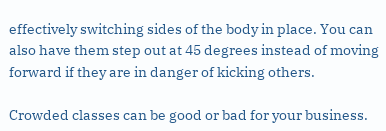effectively switching sides of the body in place. You can also have them step out at 45 degrees instead of moving forward if they are in danger of kicking others.

Crowded classes can be good or bad for your business.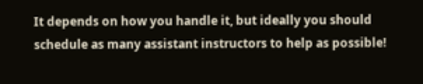It depends on how you handle it, but ideally you should schedule as many assistant instructors to help as possible!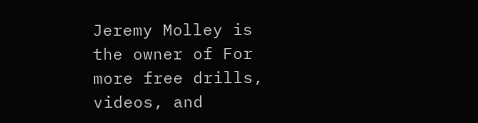Jeremy Molley is the owner of For more free drills, videos, and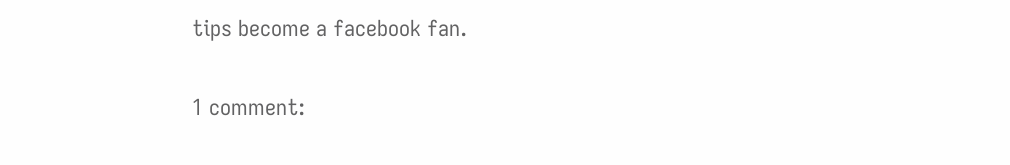tips become a facebook fan.

1 comment: